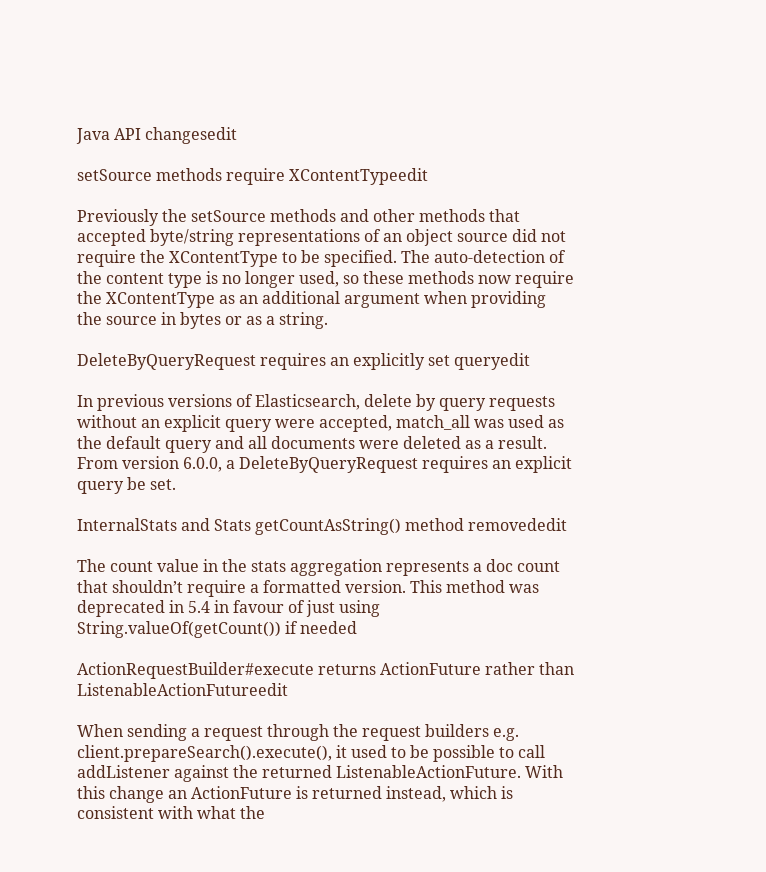Java API changesedit

setSource methods require XContentTypeedit

Previously the setSource methods and other methods that accepted byte/string representations of an object source did not require the XContentType to be specified. The auto-detection of the content type is no longer used, so these methods now require the XContentType as an additional argument when providing the source in bytes or as a string.

DeleteByQueryRequest requires an explicitly set queryedit

In previous versions of Elasticsearch, delete by query requests without an explicit query were accepted, match_all was used as the default query and all documents were deleted as a result. From version 6.0.0, a DeleteByQueryRequest requires an explicit query be set.

InternalStats and Stats getCountAsString() method removededit

The count value in the stats aggregation represents a doc count that shouldn’t require a formatted version. This method was deprecated in 5.4 in favour of just using String.valueOf(getCount()) if needed

ActionRequestBuilder#execute returns ActionFuture rather than ListenableActionFutureedit

When sending a request through the request builders e.g. client.prepareSearch().execute(), it used to be possible to call addListener against the returned ListenableActionFuture. With this change an ActionFuture is returned instead, which is consistent with what the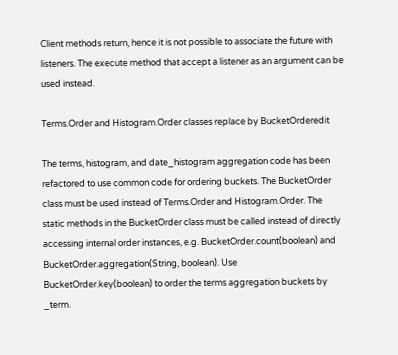Client methods return, hence it is not possible to associate the future with listeners. The execute method that accept a listener as an argument can be used instead.

Terms.Order and Histogram.Order classes replace by BucketOrderedit

The terms, histogram, and date_histogram aggregation code has been refactored to use common code for ordering buckets. The BucketOrder class must be used instead of Terms.Order and Histogram.Order. The static methods in the BucketOrder class must be called instead of directly accessing internal order instances, e.g. BucketOrder.count(boolean) and BucketOrder.aggregation(String, boolean). Use BucketOrder.key(boolean) to order the terms aggregation buckets by _term.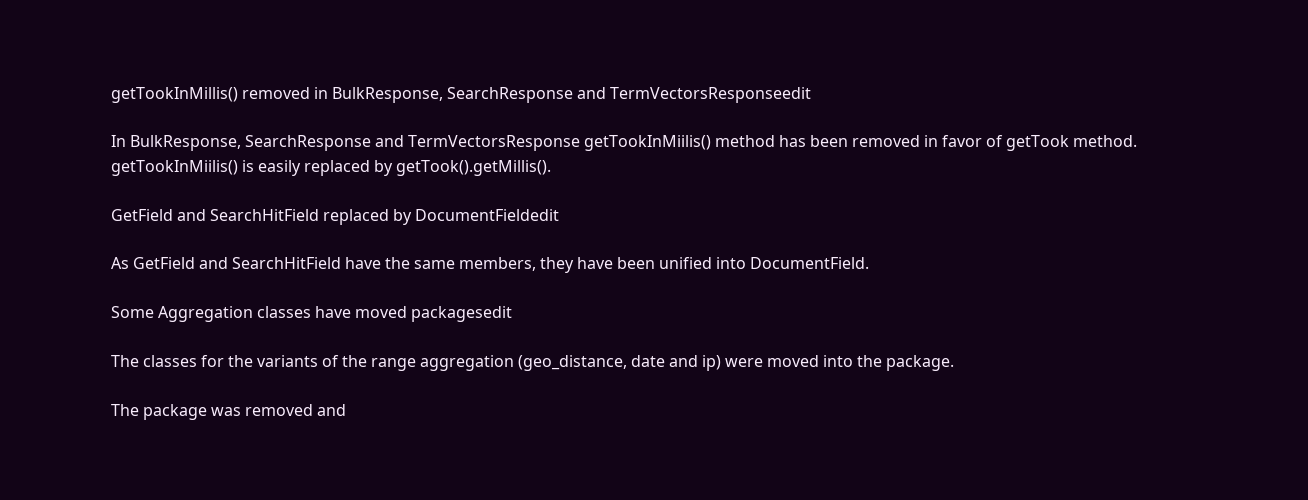getTookInMillis() removed in BulkResponse, SearchResponse and TermVectorsResponseedit

In BulkResponse, SearchResponse and TermVectorsResponse getTookInMiilis() method has been removed in favor of getTook method. getTookInMiilis() is easily replaced by getTook().getMillis().

GetField and SearchHitField replaced by DocumentFieldedit

As GetField and SearchHitField have the same members, they have been unified into DocumentField.

Some Aggregation classes have moved packagesedit

The classes for the variants of the range aggregation (geo_distance, date and ip) were moved into the package.

The package was removed and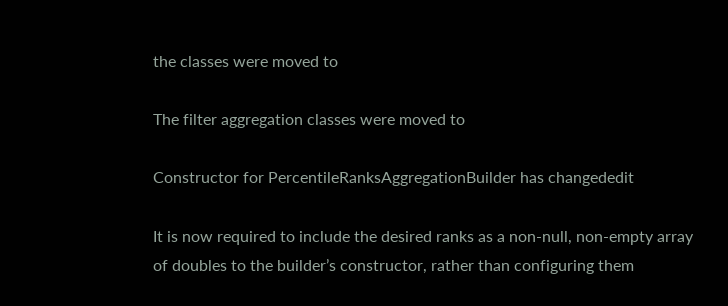the classes were moved to

The filter aggregation classes were moved to

Constructor for PercentileRanksAggregationBuilder has changededit

It is now required to include the desired ranks as a non-null, non-empty array of doubles to the builder’s constructor, rather than configuring them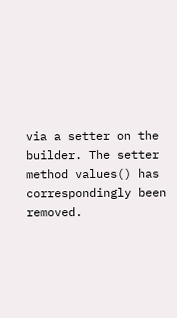via a setter on the builder. The setter method values() has correspondingly been removed.